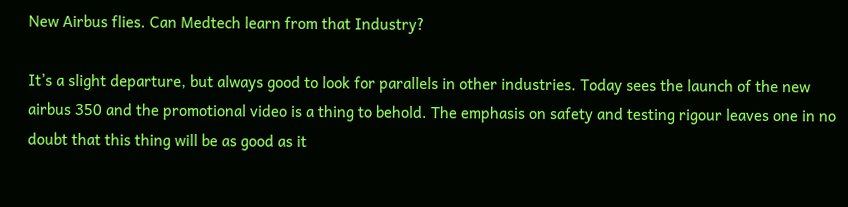New Airbus flies. Can Medtech learn from that Industry?

It’s a slight departure, but always good to look for parallels in other industries. Today sees the launch of the new airbus 350 and the promotional video is a thing to behold. The emphasis on safety and testing rigour leaves one in no doubt that this thing will be as good as it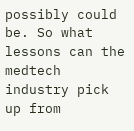possibly could be. So what lessons can the medtech industry pick up from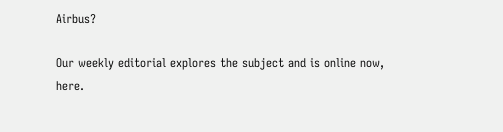Airbus?

Our weekly editorial explores the subject and is online now, here.